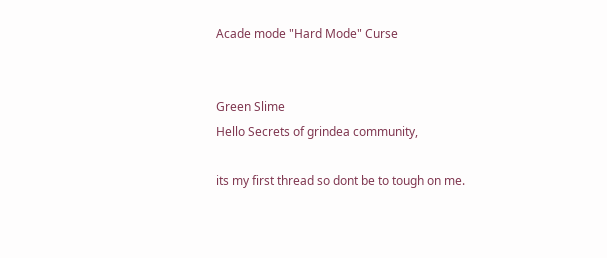Acade mode "Hard Mode" Curse


Green Slime
Hello Secrets of grindea community,

its my first thread so dont be to tough on me.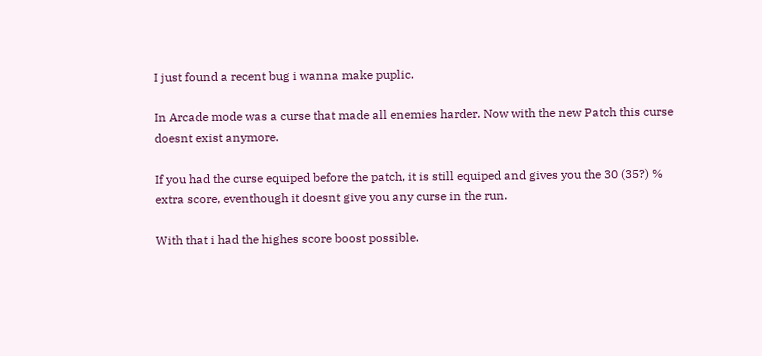I just found a recent bug i wanna make puplic.

In Arcade mode was a curse that made all enemies harder. Now with the new Patch this curse doesnt exist anymore.

If you had the curse equiped before the patch, it is still equiped and gives you the 30 (35?) % extra score, eventhough it doesnt give you any curse in the run.

With that i had the highes score boost possible.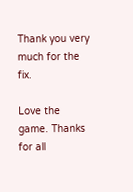Thank you very much for the fix.

Love the game. Thanks for all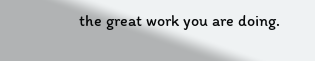the great work you are doing.